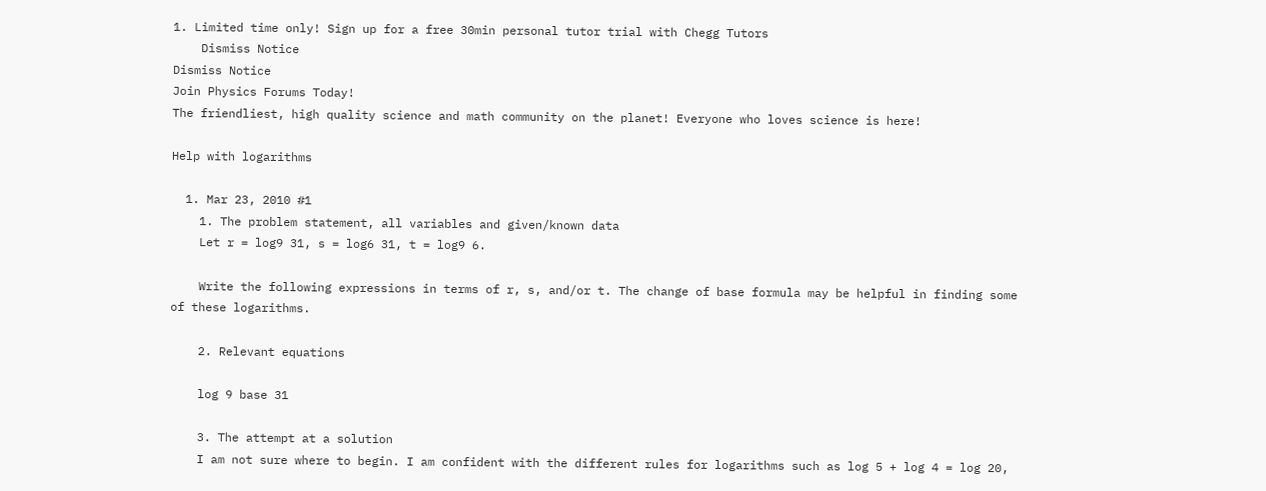1. Limited time only! Sign up for a free 30min personal tutor trial with Chegg Tutors
    Dismiss Notice
Dismiss Notice
Join Physics Forums Today!
The friendliest, high quality science and math community on the planet! Everyone who loves science is here!

Help with logarithms

  1. Mar 23, 2010 #1
    1. The problem statement, all variables and given/known data
    Let r = log9 31, s = log6 31, t = log9 6.

    Write the following expressions in terms of r, s, and/or t. The change of base formula may be helpful in finding some of these logarithms.

    2. Relevant equations

    log 9 base 31

    3. The attempt at a solution
    I am not sure where to begin. I am confident with the different rules for logarithms such as log 5 + log 4 = log 20,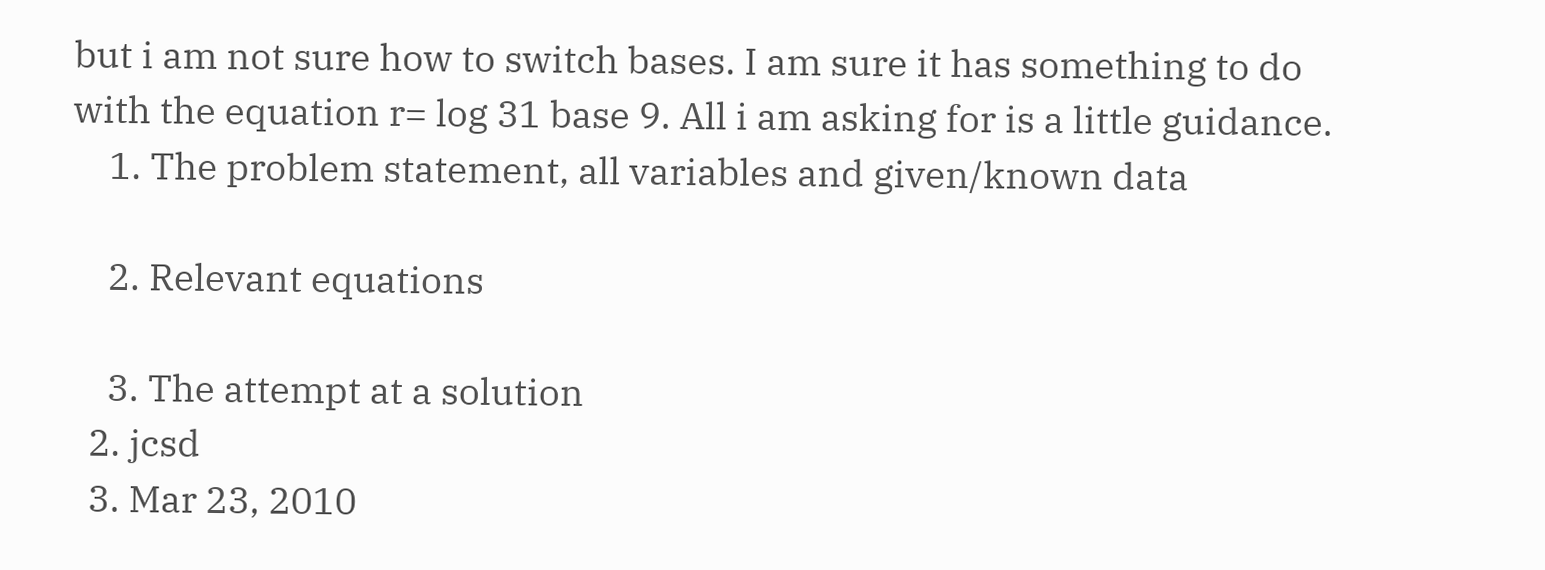but i am not sure how to switch bases. I am sure it has something to do with the equation r= log 31 base 9. All i am asking for is a little guidance.
    1. The problem statement, all variables and given/known data

    2. Relevant equations

    3. The attempt at a solution
  2. jcsd
  3. Mar 23, 2010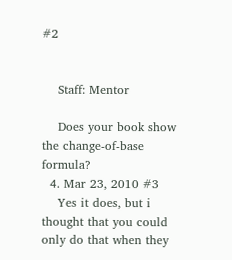#2


    Staff: Mentor

    Does your book show the change-of-base formula?
  4. Mar 23, 2010 #3
    Yes it does, but i thought that you could only do that when they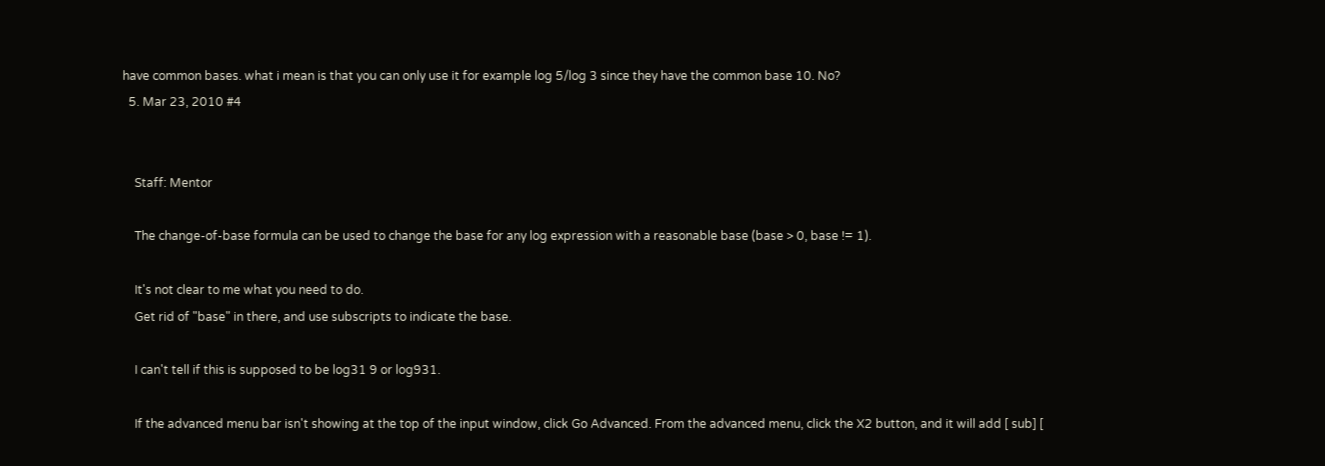have common bases. what i mean is that you can only use it for example log 5/log 3 since they have the common base 10. No?
  5. Mar 23, 2010 #4


    Staff: Mentor

    The change-of-base formula can be used to change the base for any log expression with a reasonable base (base > 0, base != 1).

    It's not clear to me what you need to do.
    Get rid of "base" in there, and use subscripts to indicate the base.

    I can't tell if this is supposed to be log31 9 or log931.

    If the advanced menu bar isn't showing at the top of the input window, click Go Advanced. From the advanced menu, click the X2 button, and it will add [ sub] [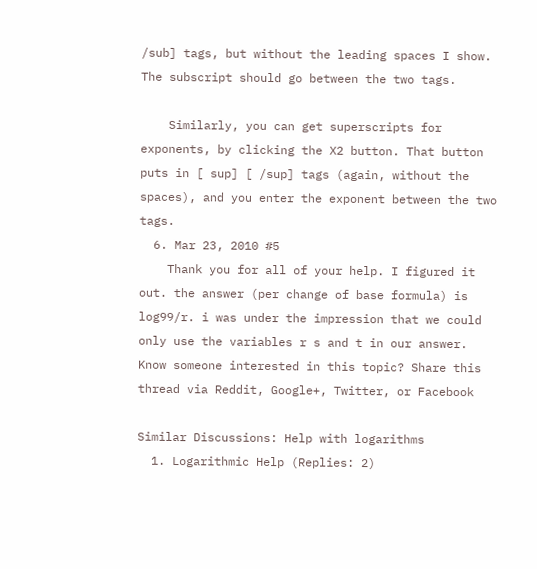/sub] tags, but without the leading spaces I show. The subscript should go between the two tags.

    Similarly, you can get superscripts for exponents, by clicking the X2 button. That button puts in [ sup] [ /sup] tags (again, without the spaces), and you enter the exponent between the two tags.
  6. Mar 23, 2010 #5
    Thank you for all of your help. I figured it out. the answer (per change of base formula) is log99/r. i was under the impression that we could only use the variables r s and t in our answer.
Know someone interested in this topic? Share this thread via Reddit, Google+, Twitter, or Facebook

Similar Discussions: Help with logarithms
  1. Logarithmic Help (Replies: 2)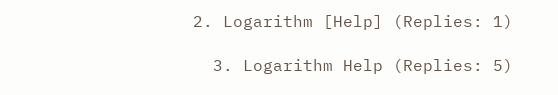2. Logarithm [Help] (Replies: 1)

  3. Logarithm Help (Replies: 5)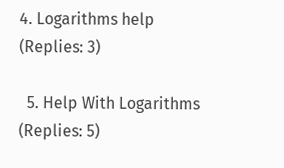4. Logarithms help (Replies: 3)

  5. Help With Logarithms (Replies: 5)